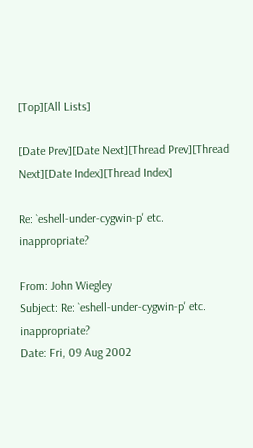[Top][All Lists]

[Date Prev][Date Next][Thread Prev][Thread Next][Date Index][Thread Index]

Re: `eshell-under-cygwin-p' etc. inappropriate?

From: John Wiegley
Subject: Re: `eshell-under-cygwin-p' etc. inappropriate?
Date: Fri, 09 Aug 2002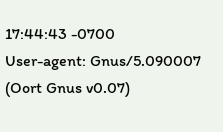17:44:43 -0700
User-agent: Gnus/5.090007 (Oort Gnus v0.07)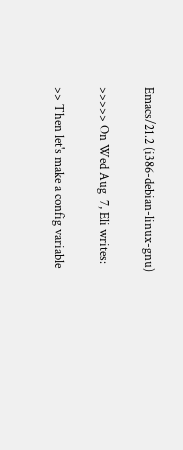Emacs/21.2 (i386-debian-linux-gnu)

>>>>> On Wed Aug  7, Eli writes:

>> Then let's make a config variable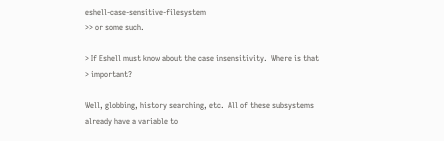eshell-case-sensitive-filesystem
>> or some such.

> If Eshell must know about the case insensitivity.  Where is that
> important?

Well, globbing, history searching, etc.  All of these subsystems
already have a variable to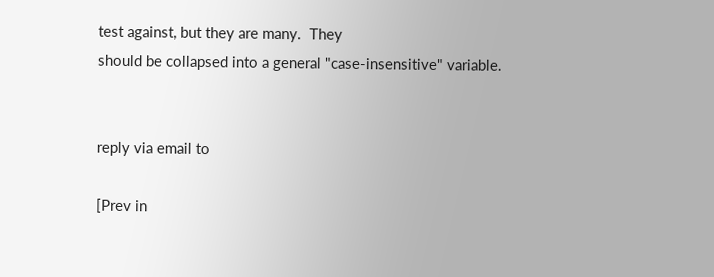test against, but they are many.  They
should be collapsed into a general "case-insensitive" variable.


reply via email to

[Prev in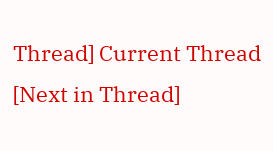Thread] Current Thread [Next in Thread]